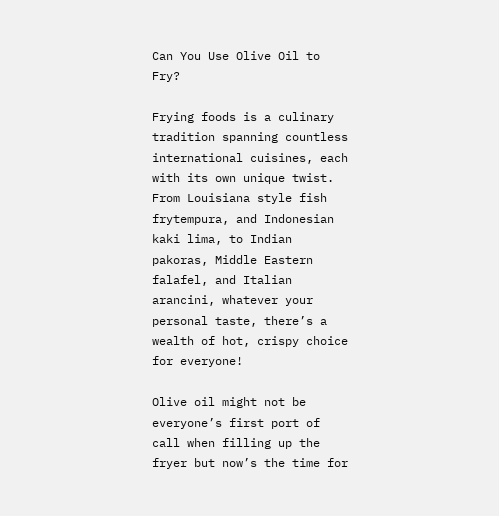Can You Use Olive Oil to Fry?

Frying foods is a culinary tradition spanning countless international cuisines, each with its own unique twist. From Louisiana style fish frytempura, and Indonesian kaki lima, to Indian pakoras, Middle Eastern falafel, and Italian arancini, whatever your personal taste, there’s a wealth of hot, crispy choice for everyone!

Olive oil might not be everyone’s first port of call when filling up the fryer but now’s the time for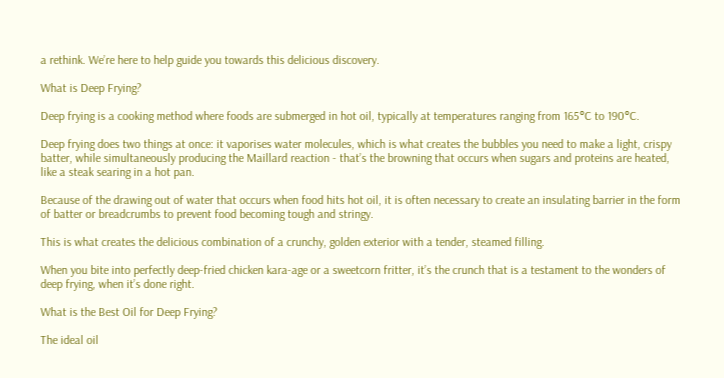a rethink. We’re here to help guide you towards this delicious discovery.

What is Deep Frying?

Deep frying is a cooking method where foods are submerged in hot oil, typically at temperatures ranging from 165°C to 190°C.

Deep frying does two things at once: it vaporises water molecules, which is what creates the bubbles you need to make a light, crispy batter, while simultaneously producing the Maillard reaction - that’s the browning that occurs when sugars and proteins are heated, like a steak searing in a hot pan.

Because of the drawing out of water that occurs when food hits hot oil, it is often necessary to create an insulating barrier in the form of batter or breadcrumbs to prevent food becoming tough and stringy.

This is what creates the delicious combination of a crunchy, golden exterior with a tender, steamed filling.

When you bite into perfectly deep-fried chicken kara-age or a sweetcorn fritter, it’s the crunch that is a testament to the wonders of deep frying, when it’s done right.

What is the Best Oil for Deep Frying?

The ideal oil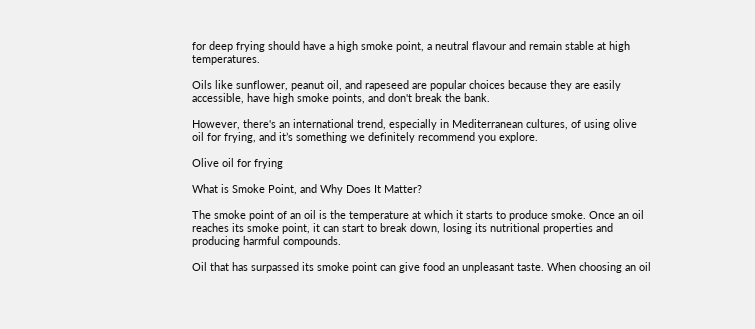for deep frying should have a high smoke point, a neutral flavour and remain stable at high temperatures.

Oils like sunflower, peanut oil, and rapeseed are popular choices because they are easily accessible, have high smoke points, and don't break the bank.

However, there's an international trend, especially in Mediterranean cultures, of using olive oil for frying, and it’s something we definitely recommend you explore.

Olive oil for frying

What is Smoke Point, and Why Does It Matter?

The smoke point of an oil is the temperature at which it starts to produce smoke. Once an oil reaches its smoke point, it can start to break down, losing its nutritional properties and producing harmful compounds.

Oil that has surpassed its smoke point can give food an unpleasant taste. When choosing an oil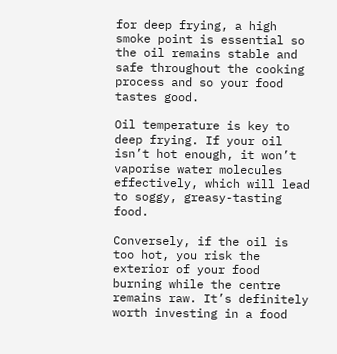for deep frying, a high smoke point is essential so the oil remains stable and safe throughout the cooking process and so your food tastes good.

Oil temperature is key to deep frying. If your oil isn’t hot enough, it won’t vaporise water molecules effectively, which will lead to soggy, greasy-tasting food.

Conversely, if the oil is too hot, you risk the exterior of your food burning while the centre remains raw. It’s definitely worth investing in a food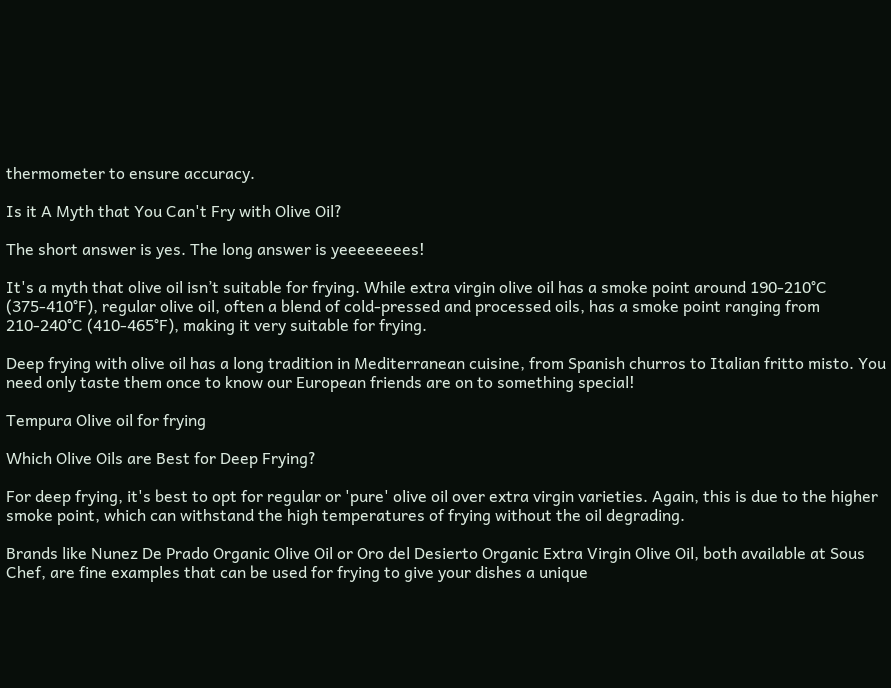thermometer to ensure accuracy.

Is it A Myth that You Can't Fry with Olive Oil?

The short answer is yes. The long answer is yeeeeeeees!

It's a myth that olive oil isn’t suitable for frying. While extra virgin olive oil has a smoke point around 190-210°C (375-410°F), regular olive oil, often a blend of cold-pressed and processed oils, has a smoke point ranging from 210-240°C (410-465°F), making it very suitable for frying.

Deep frying with olive oil has a long tradition in Mediterranean cuisine, from Spanish churros to Italian fritto misto. You need only taste them once to know our European friends are on to something special!

Tempura Olive oil for frying

Which Olive Oils are Best for Deep Frying?

For deep frying, it's best to opt for regular or 'pure' olive oil over extra virgin varieties. Again, this is due to the higher smoke point, which can withstand the high temperatures of frying without the oil degrading.

Brands like Nunez De Prado Organic Olive Oil or Oro del Desierto Organic Extra Virgin Olive Oil, both available at Sous Chef, are fine examples that can be used for frying to give your dishes a unique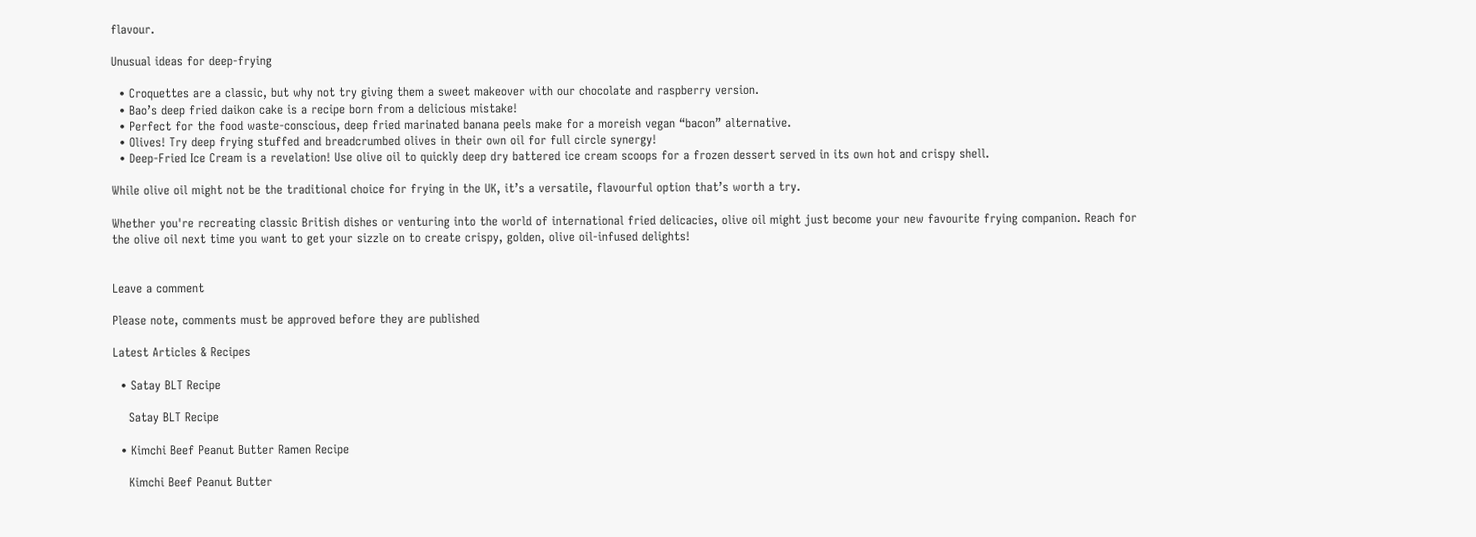flavour.

Unusual ideas for deep-frying

  • Croquettes are a classic, but why not try giving them a sweet makeover with our chocolate and raspberry version.
  • Bao’s deep fried daikon cake is a recipe born from a delicious mistake!
  • Perfect for the food waste-conscious, deep fried marinated banana peels make for a moreish vegan “bacon” alternative.
  • Olives! Try deep frying stuffed and breadcrumbed olives in their own oil for full circle synergy!
  • Deep-Fried Ice Cream is a revelation! Use olive oil to quickly deep dry battered ice cream scoops for a frozen dessert served in its own hot and crispy shell.

While olive oil might not be the traditional choice for frying in the UK, it’s a versatile, flavourful option that’s worth a try.

Whether you're recreating classic British dishes or venturing into the world of international fried delicacies, olive oil might just become your new favourite frying companion. Reach for the olive oil next time you want to get your sizzle on to create crispy, golden, olive oil-infused delights!


Leave a comment

Please note, comments must be approved before they are published

Latest Articles & Recipes

  • Satay BLT Recipe

    Satay BLT Recipe

  • Kimchi Beef Peanut Butter Ramen Recipe

    Kimchi Beef Peanut Butter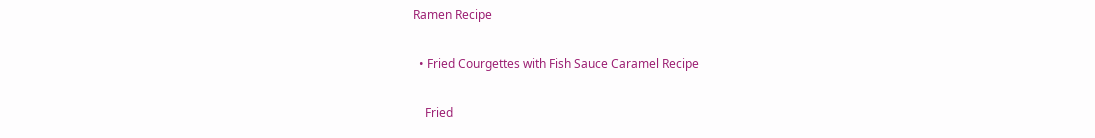Ramen Recipe

  • Fried Courgettes with Fish Sauce Caramel Recipe

    Fried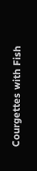Courgettes with Fish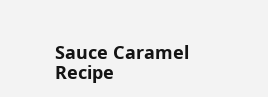Sauce Caramel Recipe